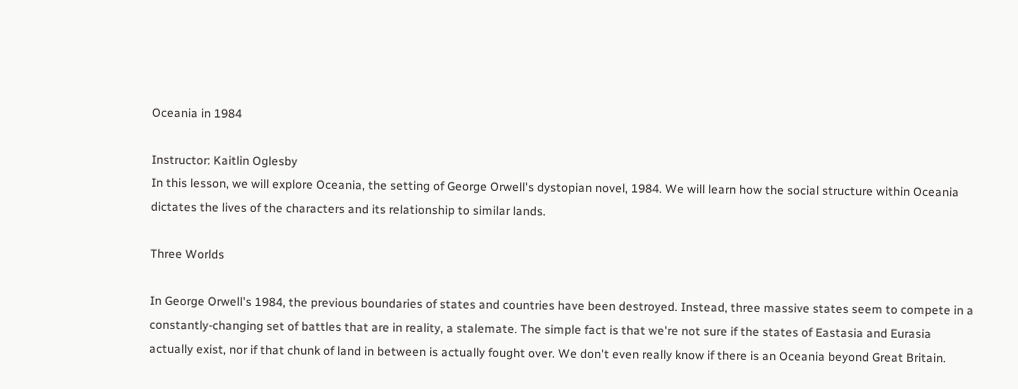Oceania in 1984

Instructor: Kaitlin Oglesby
In this lesson, we will explore Oceania, the setting of George Orwell's dystopian novel, 1984. We will learn how the social structure within Oceania dictates the lives of the characters and its relationship to similar lands.

Three Worlds

In George Orwell's 1984, the previous boundaries of states and countries have been destroyed. Instead, three massive states seem to compete in a constantly-changing set of battles that are in reality, a stalemate. The simple fact is that we're not sure if the states of Eastasia and Eurasia actually exist, nor if that chunk of land in between is actually fought over. We don't even really know if there is an Oceania beyond Great Britain.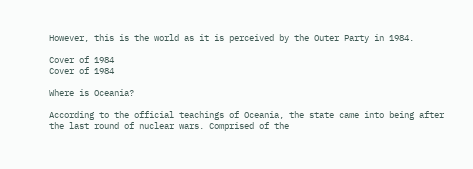However, this is the world as it is perceived by the Outer Party in 1984.

Cover of 1984
Cover of 1984

Where is Oceania?

According to the official teachings of Oceania, the state came into being after the last round of nuclear wars. Comprised of the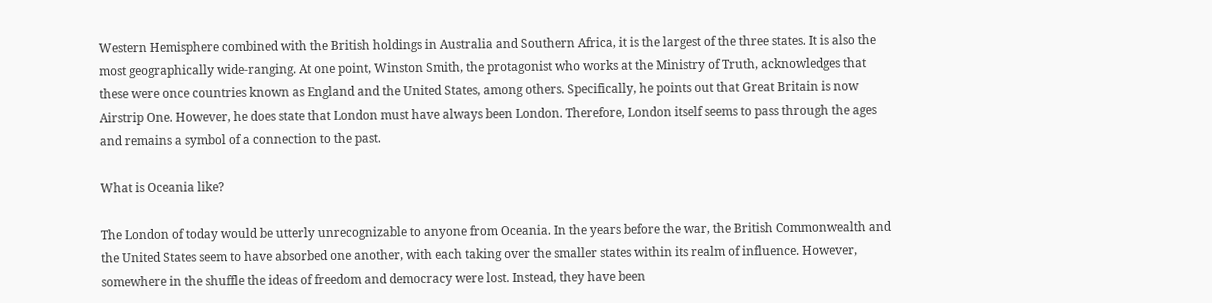Western Hemisphere combined with the British holdings in Australia and Southern Africa, it is the largest of the three states. It is also the most geographically wide-ranging. At one point, Winston Smith, the protagonist who works at the Ministry of Truth, acknowledges that these were once countries known as England and the United States, among others. Specifically, he points out that Great Britain is now Airstrip One. However, he does state that London must have always been London. Therefore, London itself seems to pass through the ages and remains a symbol of a connection to the past.

What is Oceania like?

The London of today would be utterly unrecognizable to anyone from Oceania. In the years before the war, the British Commonwealth and the United States seem to have absorbed one another, with each taking over the smaller states within its realm of influence. However, somewhere in the shuffle the ideas of freedom and democracy were lost. Instead, they have been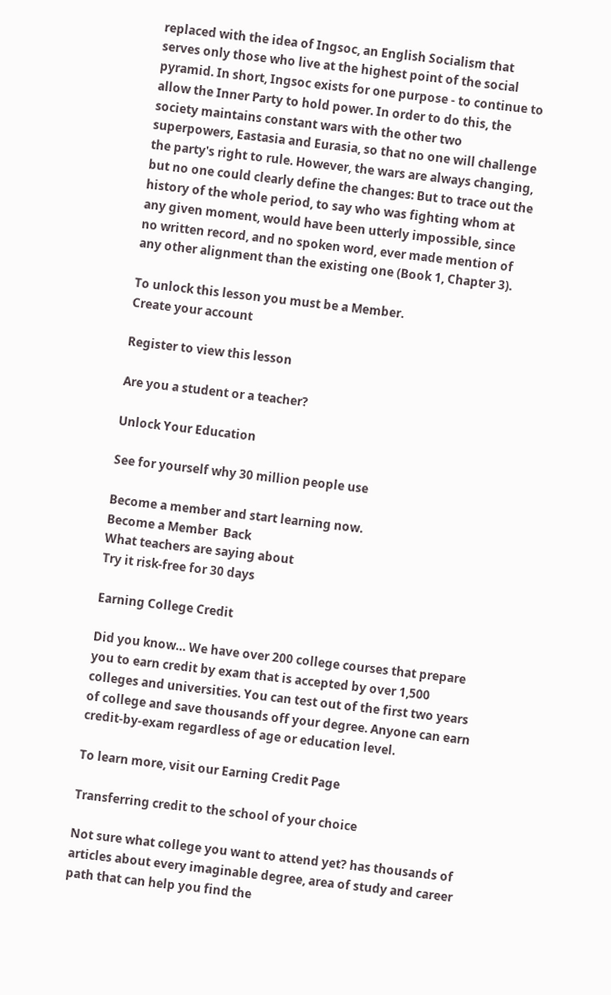replaced with the idea of Ingsoc, an English Socialism that serves only those who live at the highest point of the social pyramid. In short, Ingsoc exists for one purpose - to continue to allow the Inner Party to hold power. In order to do this, the society maintains constant wars with the other two superpowers, Eastasia and Eurasia, so that no one will challenge the party's right to rule. However, the wars are always changing, but no one could clearly define the changes: But to trace out the history of the whole period, to say who was fighting whom at any given moment, would have been utterly impossible, since no written record, and no spoken word, ever made mention of any other alignment than the existing one (Book 1, Chapter 3).

To unlock this lesson you must be a Member.
Create your account

Register to view this lesson

Are you a student or a teacher?

Unlock Your Education

See for yourself why 30 million people use

Become a member and start learning now.
Become a Member  Back
What teachers are saying about
Try it risk-free for 30 days

Earning College Credit

Did you know… We have over 200 college courses that prepare you to earn credit by exam that is accepted by over 1,500 colleges and universities. You can test out of the first two years of college and save thousands off your degree. Anyone can earn credit-by-exam regardless of age or education level.

To learn more, visit our Earning Credit Page

Transferring credit to the school of your choice

Not sure what college you want to attend yet? has thousands of articles about every imaginable degree, area of study and career path that can help you find the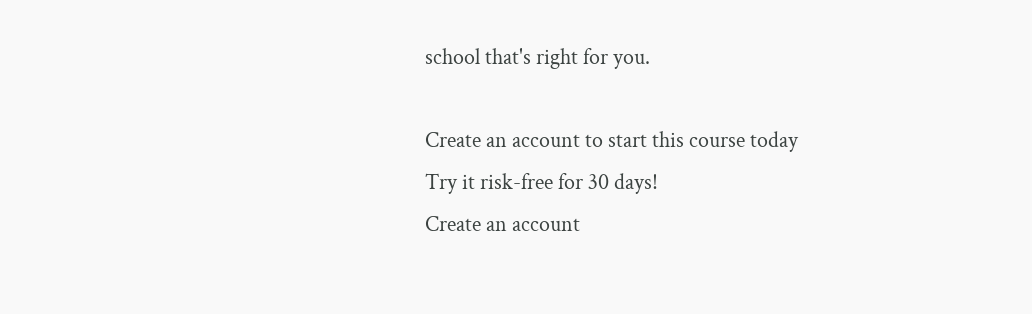school that's right for you.

Create an account to start this course today
Try it risk-free for 30 days!
Create an account